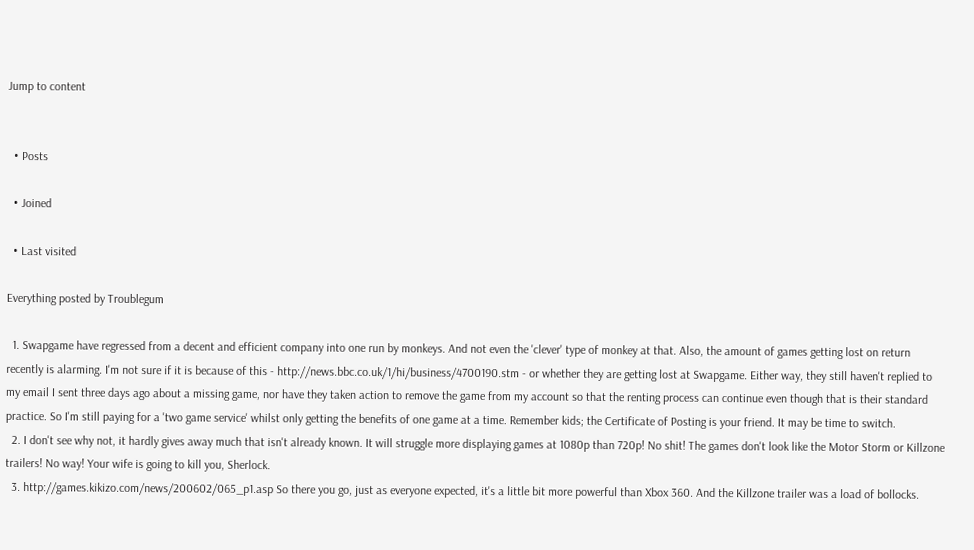Jump to content


  • Posts

  • Joined

  • Last visited

Everything posted by Troublegum

  1. Swapgame have regressed from a decent and efficient company into one run by monkeys. And not even the 'clever' type of monkey at that. Also, the amount of games getting lost on return recently is alarming. I'm not sure if it is because of this - http://news.bbc.co.uk/1/hi/business/4700190.stm - or whether they are getting lost at Swapgame. Either way, they still haven't replied to my email I sent three days ago about a missing game, nor have they taken action to remove the game from my account so that the renting process can continue even though that is their standard practice. So I'm still paying for a 'two game service' whilst only getting the benefits of one game at a time. Remember kids; the Certificate of Posting is your friend. It may be time to switch.
  2. I don't see why not, it hardly gives away much that isn't already known. It will struggle more displaying games at 1080p than 720p! No shit! The games don't look like the Motor Storm or Killzone trailers! No way! Your wife is going to kill you, Sherlock.
  3. http://games.kikizo.com/news/200602/065_p1.asp So there you go, just as everyone expected, it's a little bit more powerful than Xbox 360. And the Killzone trailer was a load of bollocks.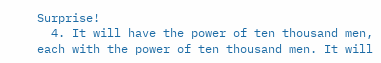Surprise!
  4. It will have the power of ten thousand men, each with the power of ten thousand men. It will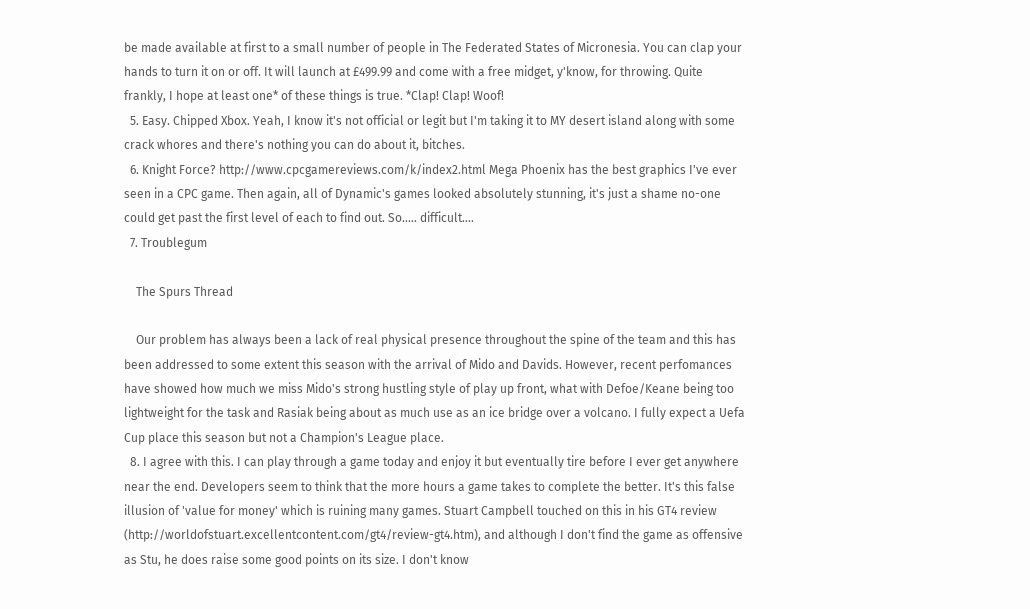be made available at first to a small number of people in The Federated States of Micronesia. You can clap your hands to turn it on or off. It will launch at £499.99 and come with a free midget, y'know, for throwing. Quite frankly, I hope at least one* of these things is true. *Clap! Clap! Woof!
  5. Easy. Chipped Xbox. Yeah, I know it's not official or legit but I'm taking it to MY desert island along with some crack whores and there's nothing you can do about it, bitches.
  6. Knight Force? http://www.cpcgamereviews.com/k/index2.html Mega Phoenix has the best graphics I've ever seen in a CPC game. Then again, all of Dynamic's games looked absolutely stunning, it's just a shame no-one could get past the first level of each to find out. So..... difficult....
  7. Troublegum

    The Spurs Thread

    Our problem has always been a lack of real physical presence throughout the spine of the team and this has been addressed to some extent this season with the arrival of Mido and Davids. However, recent perfomances have showed how much we miss Mido's strong hustling style of play up front, what with Defoe/Keane being too lightweight for the task and Rasiak being about as much use as an ice bridge over a volcano. I fully expect a Uefa Cup place this season but not a Champion's League place.
  8. I agree with this. I can play through a game today and enjoy it but eventually tire before I ever get anywhere near the end. Developers seem to think that the more hours a game takes to complete the better. It's this false illusion of 'value for money' which is ruining many games. Stuart Campbell touched on this in his GT4 review (http://worldofstuart.excellentcontent.com/gt4/review-gt4.htm), and although I don't find the game as offensive as Stu, he does raise some good points on its size. I don't know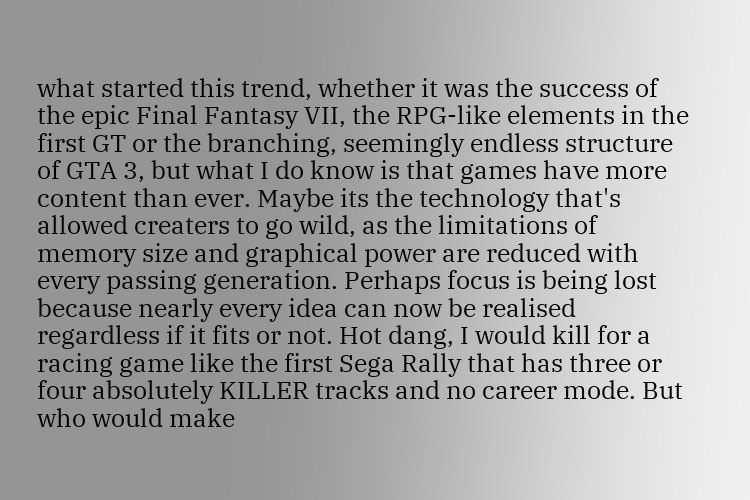what started this trend, whether it was the success of the epic Final Fantasy VII, the RPG-like elements in the first GT or the branching, seemingly endless structure of GTA 3, but what I do know is that games have more content than ever. Maybe its the technology that's allowed creaters to go wild, as the limitations of memory size and graphical power are reduced with every passing generation. Perhaps focus is being lost because nearly every idea can now be realised regardless if it fits or not. Hot dang, I would kill for a racing game like the first Sega Rally that has three or four absolutely KILLER tracks and no career mode. But who would make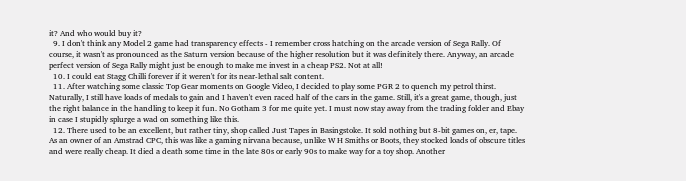it? And who would buy it?
  9. I don't think any Model 2 game had transparency effects - I remember cross hatching on the arcade version of Sega Rally. Of course, it wasn't as pronounced as the Saturn version because of the higher resolution but it was definitely there. Anyway, an arcade perfect version of Sega Rally might just be enough to make me invest in a cheap PS2. Not at all!
  10. I could eat Stagg Chilli forever if it weren't for its near-lethal salt content.
  11. After watching some classic Top Gear moments on Google Video, I decided to play some PGR 2 to quench my petrol thirst. Naturally, I still have loads of medals to gain and I haven't even raced half of the cars in the game. Still, it's a great game, though, just the right balance in the handling to keep it fun. No Gotham 3 for me quite yet. I must now stay away from the trading folder and Ebay in case I stupidly splurge a wad on something like this.
  12. There used to be an excellent, but rather tiny, shop called Just Tapes in Basingstoke. It sold nothing but 8-bit games on, er, tape. As an owner of an Amstrad CPC, this was like a gaming nirvana because, unlike W H Smiths or Boots, they stocked loads of obscure titles and were really cheap. It died a death some time in the late 80s or early 90s to make way for a toy shop. Another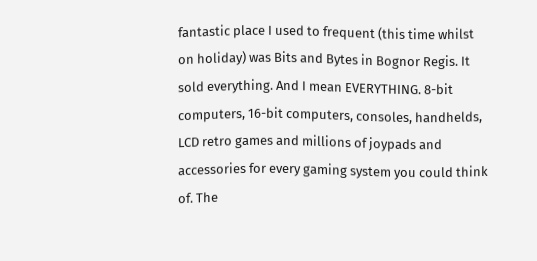fantastic place I used to frequent (this time whilst on holiday) was Bits and Bytes in Bognor Regis. It sold everything. And I mean EVERYTHING. 8-bit computers, 16-bit computers, consoles, handhelds, LCD retro games and millions of joypads and accessories for every gaming system you could think of. The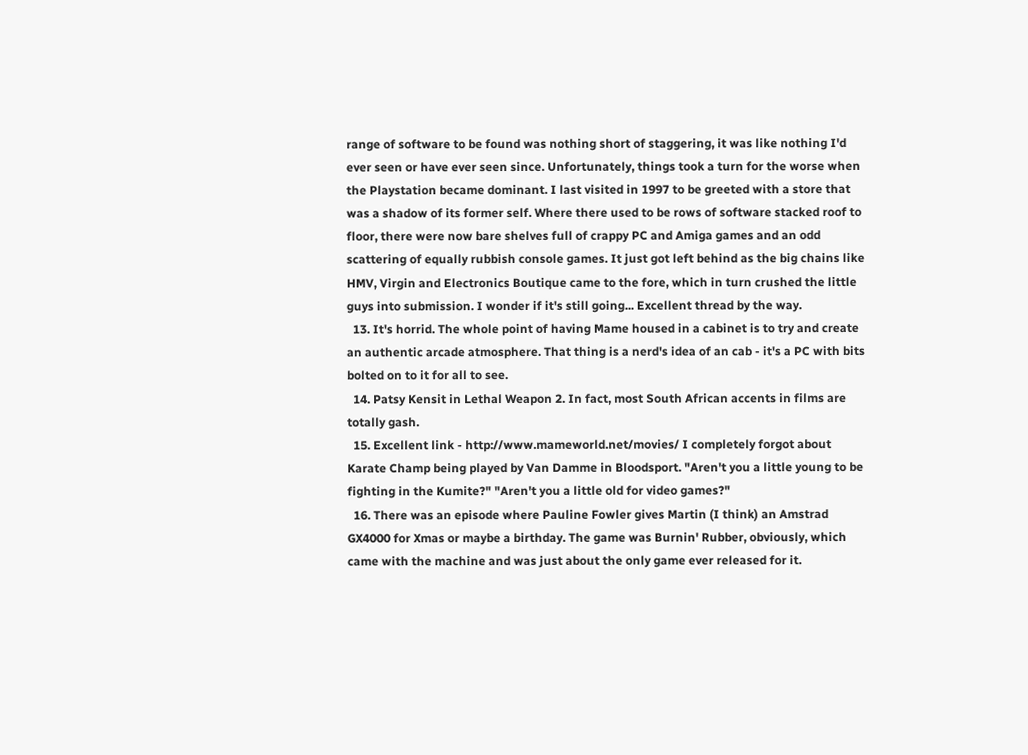range of software to be found was nothing short of staggering, it was like nothing I'd ever seen or have ever seen since. Unfortunately, things took a turn for the worse when the Playstation became dominant. I last visited in 1997 to be greeted with a store that was a shadow of its former self. Where there used to be rows of software stacked roof to floor, there were now bare shelves full of crappy PC and Amiga games and an odd scattering of equally rubbish console games. It just got left behind as the big chains like HMV, Virgin and Electronics Boutique came to the fore, which in turn crushed the little guys into submission. I wonder if it's still going... Excellent thread by the way.
  13. It's horrid. The whole point of having Mame housed in a cabinet is to try and create an authentic arcade atmosphere. That thing is a nerd's idea of an cab - it's a PC with bits bolted on to it for all to see.
  14. Patsy Kensit in Lethal Weapon 2. In fact, most South African accents in films are totally gash.
  15. Excellent link - http://www.mameworld.net/movies/ I completely forgot about Karate Champ being played by Van Damme in Bloodsport. "Aren't you a little young to be fighting in the Kumite?" "Aren't you a little old for video games?"
  16. There was an episode where Pauline Fowler gives Martin (I think) an Amstrad GX4000 for Xmas or maybe a birthday. The game was Burnin' Rubber, obviously, which came with the machine and was just about the only game ever released for it.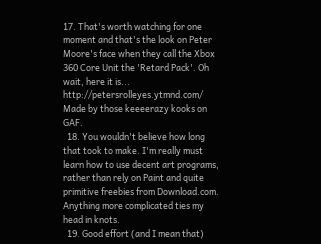17. That's worth watching for one moment and that's the look on Peter Moore's face when they call the Xbox 360 Core Unit the 'Retard Pack'. Oh wait, here it is... http://petersrolleyes.ytmnd.com/ Made by those keeeerazy kooks on GAF.
  18. You wouldn't believe how long that took to make. I'm really must learn how to use decent art programs, rather than rely on Paint and quite primitive freebies from Download.com. Anything more complicated ties my head in knots.
  19. Good effort (and I mean that)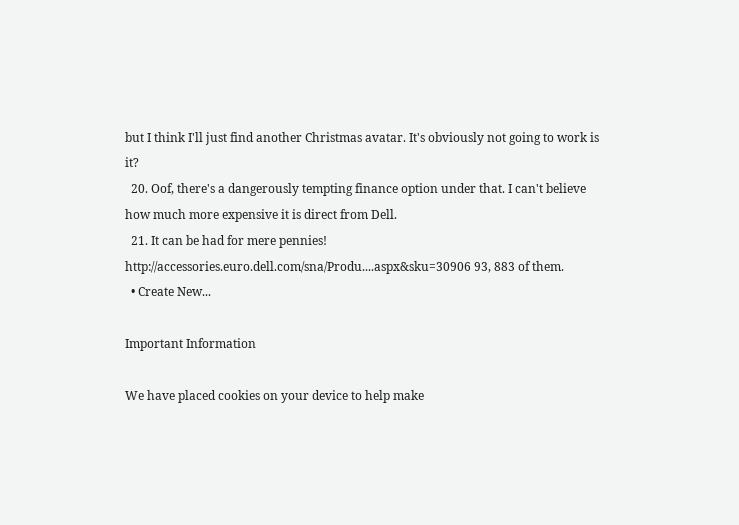but I think I'll just find another Christmas avatar. It's obviously not going to work is it?
  20. Oof, there's a dangerously tempting finance option under that. I can't believe how much more expensive it is direct from Dell.
  21. It can be had for mere pennies! http://accessories.euro.dell.com/sna/Produ....aspx&sku=30906 93, 883 of them.
  • Create New...

Important Information

We have placed cookies on your device to help make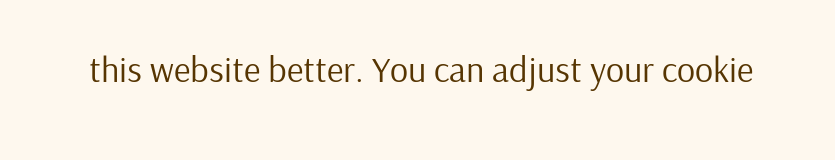this website better. You can adjust your cookie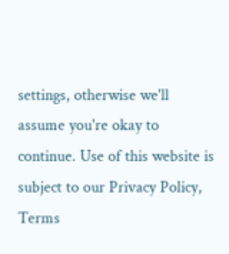settings, otherwise we'll assume you're okay to continue. Use of this website is subject to our Privacy Policy, Terms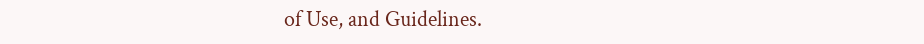of Use, and Guidelines.